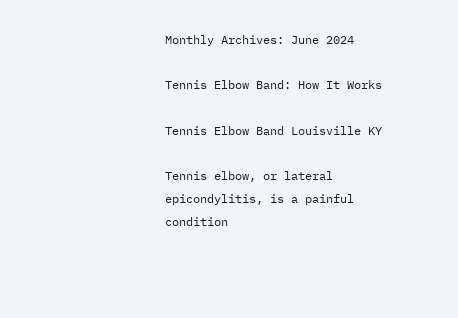Monthly Archives: June 2024

Tennis Elbow Band: How It Works

Tennis Elbow Band Louisville KY

Tennis elbow, or lateral epicondylitis, is a painful condition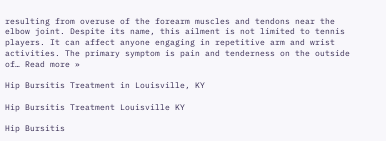resulting from overuse of the forearm muscles and tendons near the elbow joint. Despite its name, this ailment is not limited to tennis players. It can affect anyone engaging in repetitive arm and wrist activities. The primary symptom is pain and tenderness on the outside of… Read more »

Hip Bursitis Treatment in Louisville, KY

Hip Bursitis Treatment Louisville KY

Hip Bursitis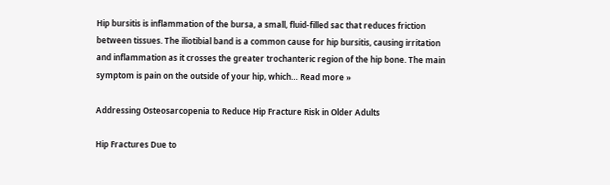Hip bursitis is inflammation of the bursa, a small, fluid-filled sac that reduces friction between tissues. The iliotibial band is a common cause for hip bursitis, causing irritation and inflammation as it crosses the greater trochanteric region of the hip bone. The main symptom is pain on the outside of your hip, which… Read more »

Addressing Osteosarcopenia to Reduce Hip Fracture Risk in Older Adults

Hip Fractures Due to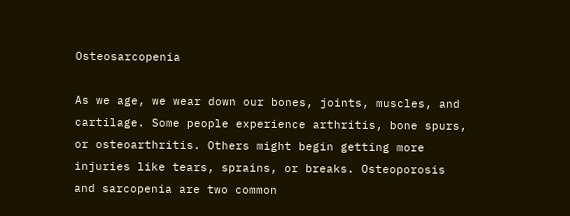Osteosarcopenia

As we age, we wear down our bones, joints, muscles, and cartilage. Some people experience arthritis, bone spurs, or osteoarthritis. Others might begin getting more injuries like tears, sprains, or breaks. Osteoporosis and sarcopenia are two common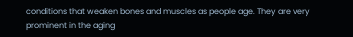conditions that weaken bones and muscles as people age. They are very prominent in the aging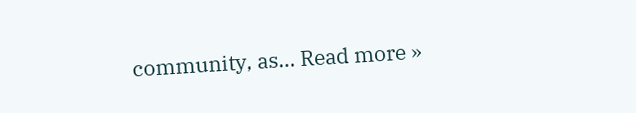community, as… Read more »